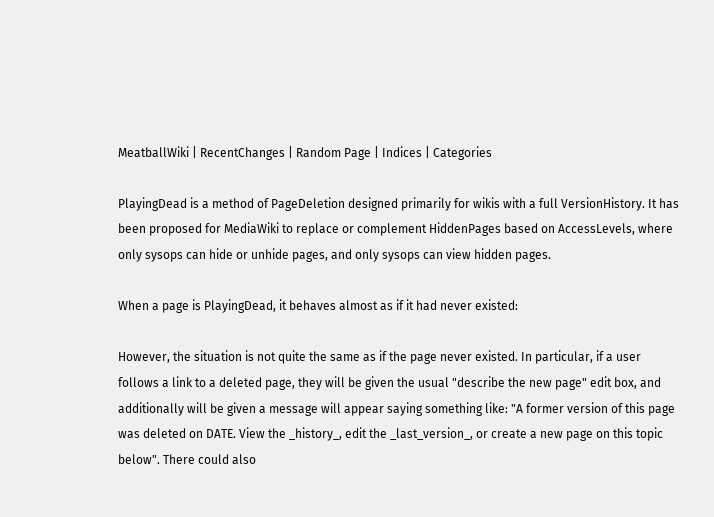MeatballWiki | RecentChanges | Random Page | Indices | Categories

PlayingDead is a method of PageDeletion designed primarily for wikis with a full VersionHistory. It has been proposed for MediaWiki to replace or complement HiddenPages based on AccessLevels, where only sysops can hide or unhide pages, and only sysops can view hidden pages.

When a page is PlayingDead, it behaves almost as if it had never existed:

However, the situation is not quite the same as if the page never existed. In particular, if a user follows a link to a deleted page, they will be given the usual "describe the new page" edit box, and additionally will be given a message will appear saying something like: "A former version of this page was deleted on DATE. View the _history_, edit the _last_version_, or create a new page on this topic below". There could also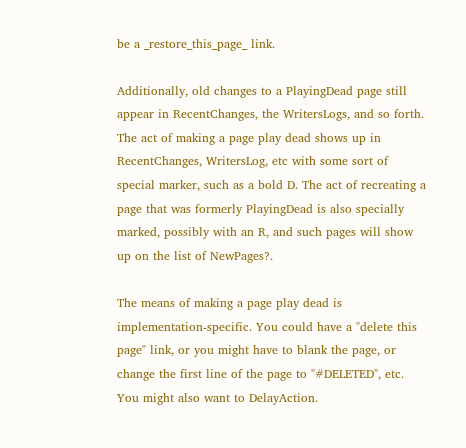be a _restore_this_page_ link.

Additionally, old changes to a PlayingDead page still appear in RecentChanges, the WritersLogs, and so forth. The act of making a page play dead shows up in RecentChanges, WritersLog, etc with some sort of special marker, such as a bold D. The act of recreating a page that was formerly PlayingDead is also specially marked, possibly with an R, and such pages will show up on the list of NewPages?.

The means of making a page play dead is implementation-specific. You could have a "delete this page" link, or you might have to blank the page, or change the first line of the page to "#DELETED", etc. You might also want to DelayAction.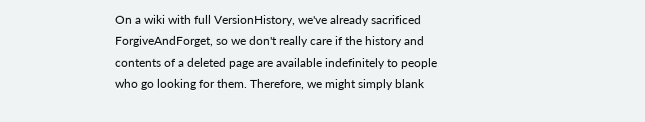On a wiki with full VersionHistory, we've already sacrificed ForgiveAndForget, so we don't really care if the history and contents of a deleted page are available indefinitely to people who go looking for them. Therefore, we might simply blank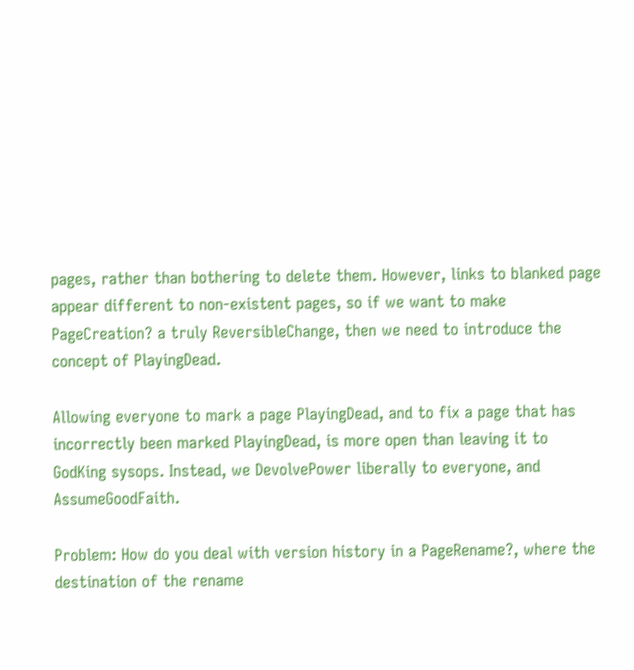pages, rather than bothering to delete them. However, links to blanked page appear different to non-existent pages, so if we want to make PageCreation? a truly ReversibleChange, then we need to introduce the concept of PlayingDead.

Allowing everyone to mark a page PlayingDead, and to fix a page that has incorrectly been marked PlayingDead, is more open than leaving it to GodKing sysops. Instead, we DevolvePower liberally to everyone, and AssumeGoodFaith.

Problem: How do you deal with version history in a PageRename?, where the destination of the rename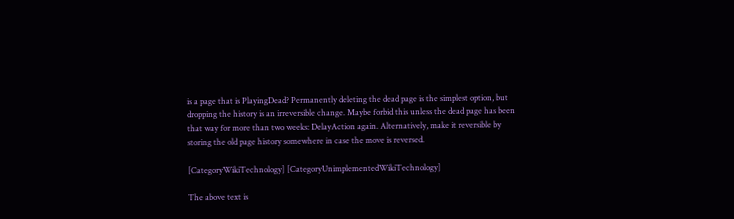is a page that is PlayingDead? Permanently deleting the dead page is the simplest option, but dropping the history is an irreversible change. Maybe forbid this unless the dead page has been that way for more than two weeks: DelayAction again. Alternatively, make it reversible by storing the old page history somewhere in case the move is reversed.

[CategoryWikiTechnology] [CategoryUnimplementedWikiTechnology]

The above text is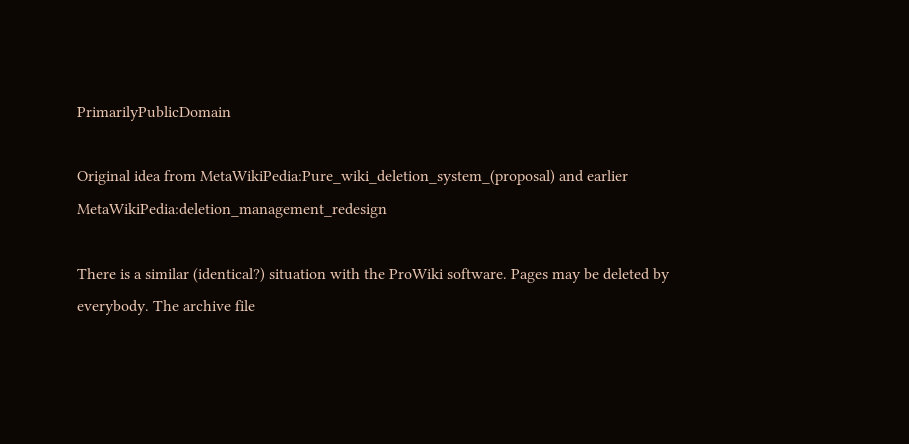PrimarilyPublicDomain

Original idea from MetaWikiPedia:Pure_wiki_deletion_system_(proposal) and earlier MetaWikiPedia:deletion_management_redesign

There is a similar (identical?) situation with the ProWiki software. Pages may be deleted by everybody. The archive file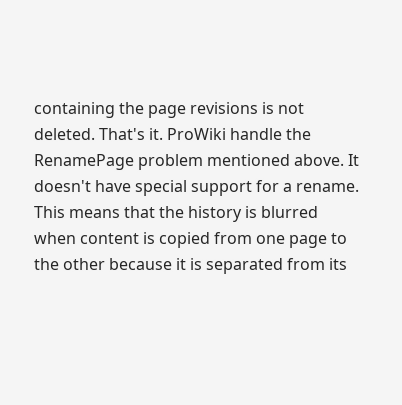containing the page revisions is not deleted. That's it. ProWiki handle the RenamePage problem mentioned above. It doesn't have special support for a rename. This means that the history is blurred when content is copied from one page to the other because it is separated from its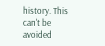history. This can't be avoided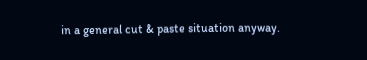in a general cut & paste situation anyway.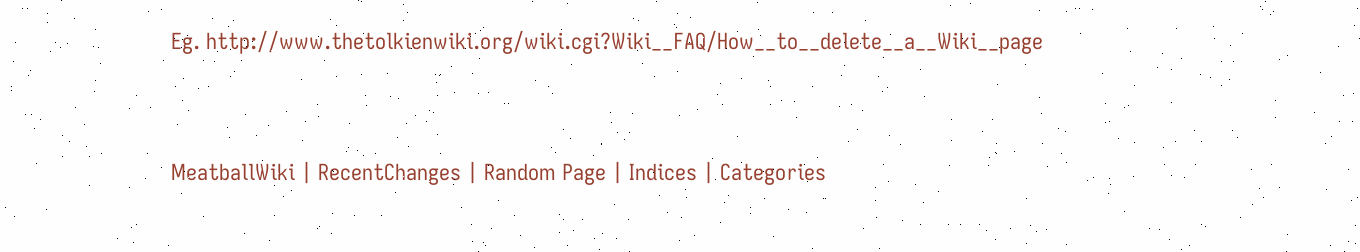Eg. http://www.thetolkienwiki.org/wiki.cgi?Wiki__FAQ/How__to__delete__a__Wiki__page


MeatballWiki | RecentChanges | Random Page | Indices | Categories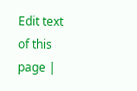Edit text of this page |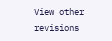View other revisions